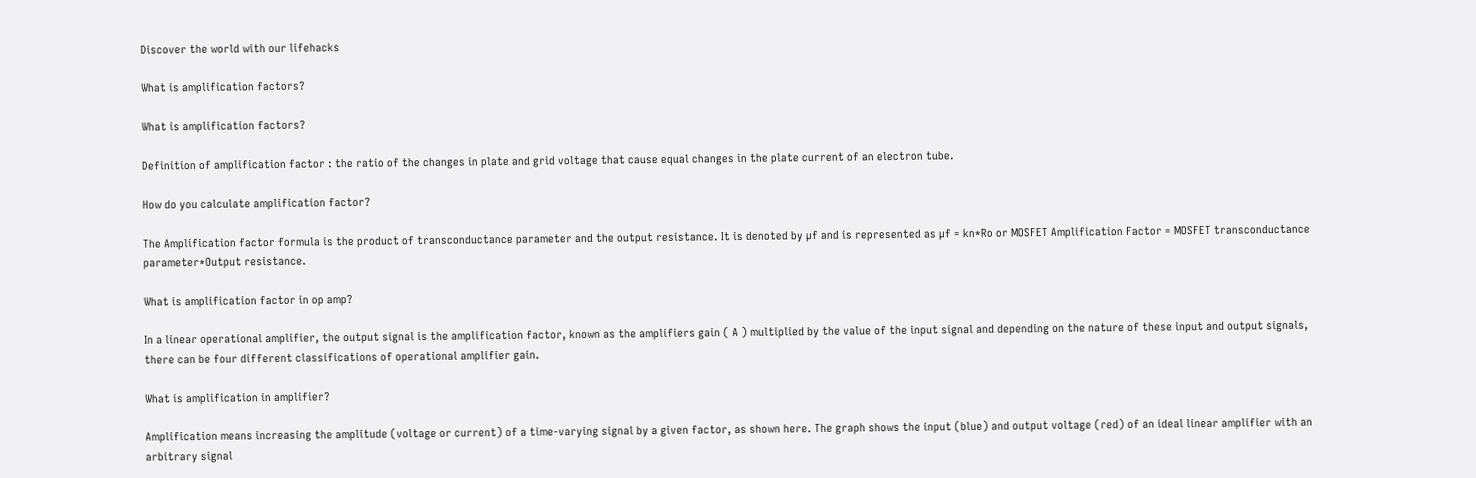Discover the world with our lifehacks

What is amplification factors?

What is amplification factors?

Definition of amplification factor : the ratio of the changes in plate and grid voltage that cause equal changes in the plate current of an electron tube.

How do you calculate amplification factor?

The Amplification factor formula is the product of transconductance parameter and the output resistance. It is denoted by µf and is represented as µf = kn*Ro or MOSFET Amplification Factor = MOSFET transconductance parameter*Output resistance.

What is amplification factor in op amp?

In a linear operational amplifier, the output signal is the amplification factor, known as the amplifiers gain ( A ) multiplied by the value of the input signal and depending on the nature of these input and output signals, there can be four different classifications of operational amplifier gain.

What is amplification in amplifier?

Amplification means increasing the amplitude (voltage or current) of a time-varying signal by a given factor, as shown here. The graph shows the input (blue) and output voltage (red) of an ideal linear amplifier with an arbitrary signal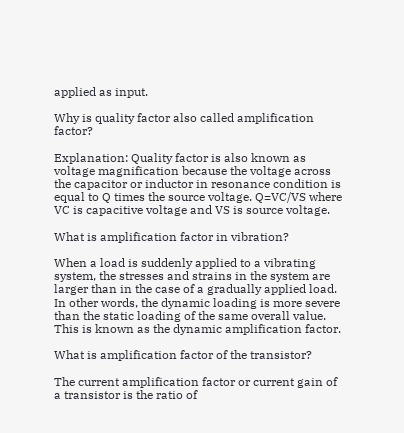applied as input.

Why is quality factor also called amplification factor?

Explanation: Quality factor is also known as voltage magnification because the voltage across the capacitor or inductor in resonance condition is equal to Q times the source voltage. Q=VC/VS where VC is capacitive voltage and VS is source voltage.

What is amplification factor in vibration?

When a load is suddenly applied to a vibrating system, the stresses and strains in the system are larger than in the case of a gradually applied load. In other words, the dynamic loading is more severe than the static loading of the same overall value. This is known as the dynamic amplification factor.

What is amplification factor of the transistor?

The current amplification factor or current gain of a transistor is the ratio of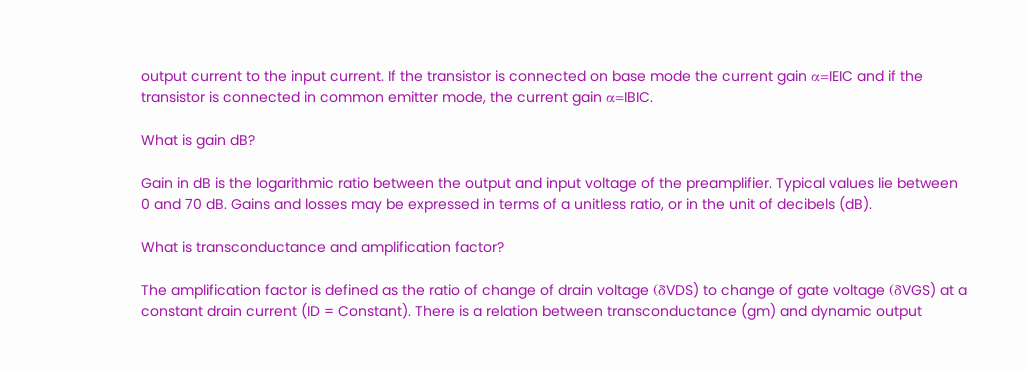output current to the input current. If the transistor is connected on base mode the current gain α=IEIC and if the transistor is connected in common emitter mode, the current gain α=IBIC.

What is gain dB?

Gain in dB is the logarithmic ratio between the output and input voltage of the preamplifier. Typical values lie between 0 and 70 dB. Gains and losses may be expressed in terms of a unitless ratio, or in the unit of decibels (dB).

What is transconductance and amplification factor?

The amplification factor is defined as the ratio of change of drain voltage (δVDS) to change of gate voltage (δVGS) at a constant drain current (ID = Constant). There is a relation between transconductance (gm) and dynamic output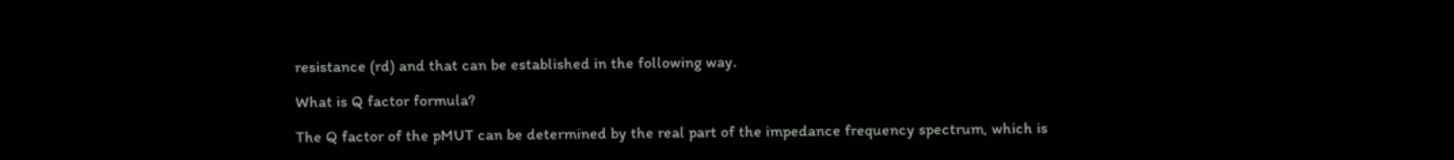resistance (rd) and that can be established in the following way.

What is Q factor formula?

The Q factor of the pMUT can be determined by the real part of the impedance frequency spectrum, which is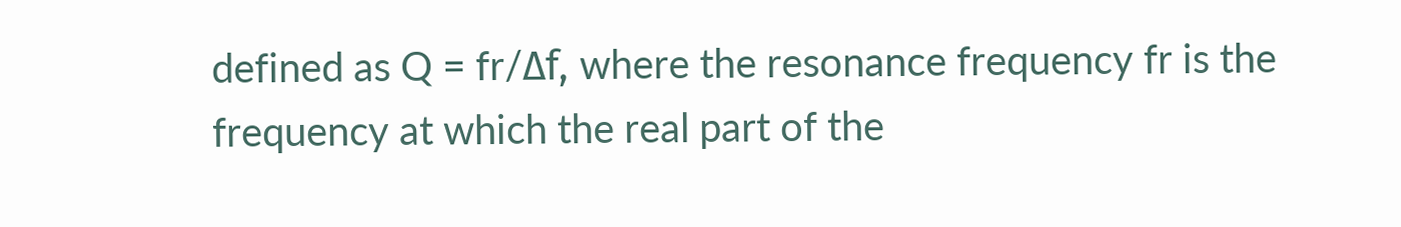defined as Q = fr/Δf, where the resonance frequency fr is the frequency at which the real part of the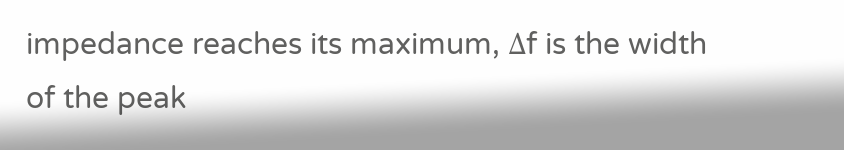impedance reaches its maximum, Δf is the width of the peak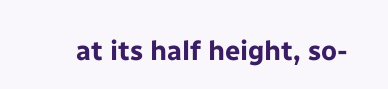at its half height, so-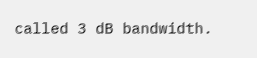called 3 dB bandwidth.